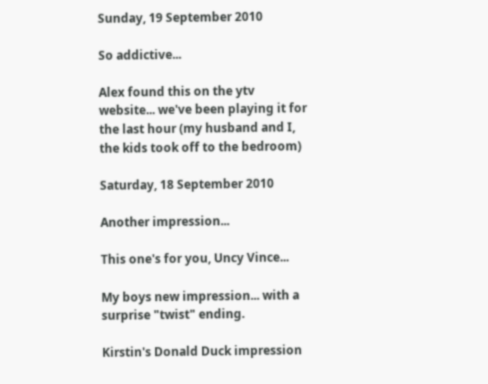Sunday, 19 September 2010

So addictive...

Alex found this on the ytv website... we've been playing it for the last hour (my husband and I, the kids took off to the bedroom)

Saturday, 18 September 2010

Another impression...

This one's for you, Uncy Vince...

My boys new impression... with a surprise "twist" ending.

Kirstin's Donald Duck impression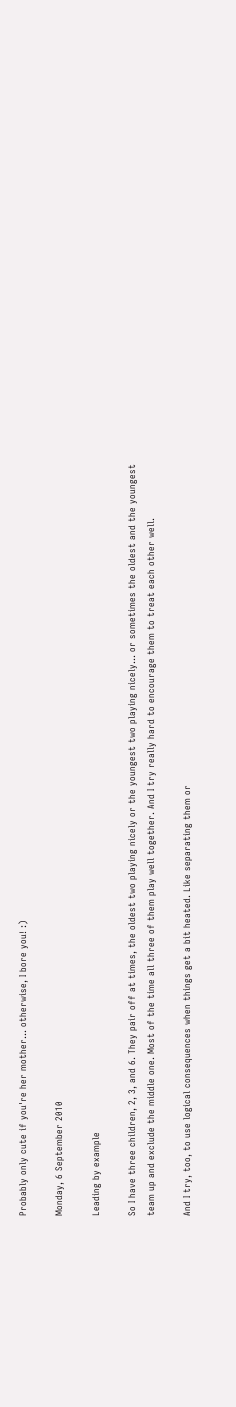Probably only cute if you're her mother... otherwise, I bore you! :)

Monday, 6 September 2010

Leading by example

So I have three children, 2, 3, and 6. They pair off at times, the oldest two playing nicely or the youngest two playing nicely... or sometimes the oldest and the youngest team up and exclude the middle one. Most of the time all three of them play well together. And I try really hard to encourage them to treat each other well.

And I try, too, to use logical consequences when things get a bit heated. Like separating them or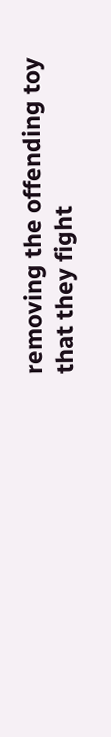removing the offending toy that they fight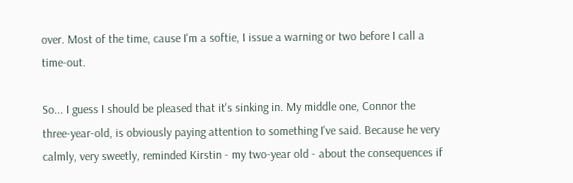over. Most of the time, cause I'm a softie, I issue a warning or two before I call a time-out.

So... I guess I should be pleased that it's sinking in. My middle one, Connor the three-year-old, is obviously paying attention to something I've said. Because he very calmly, very sweetly, reminded Kirstin - my two-year old - about the consequences if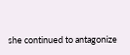she continued to antagonize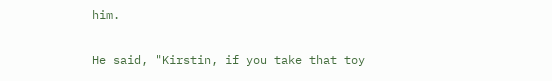him.

He said, "Kirstin, if you take that toy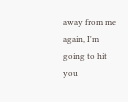away from me again, I'm going to hit you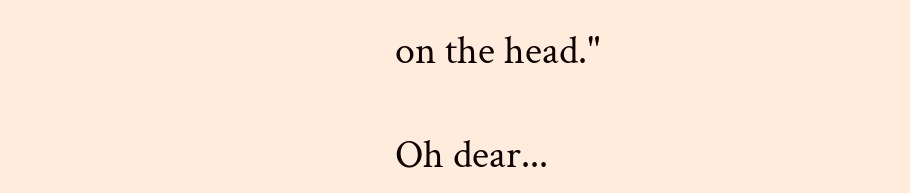on the head."

Oh dear...